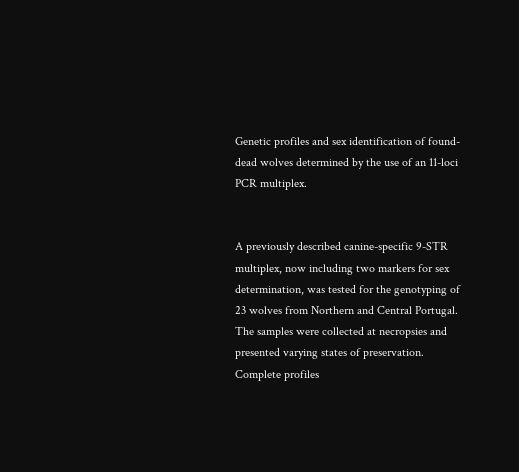Genetic profiles and sex identification of found-dead wolves determined by the use of an 11-loci PCR multiplex.


A previously described canine-specific 9-STR multiplex, now including two markers for sex determination, was tested for the genotyping of 23 wolves from Northern and Central Portugal. The samples were collected at necropsies and presented varying states of preservation. Complete profiles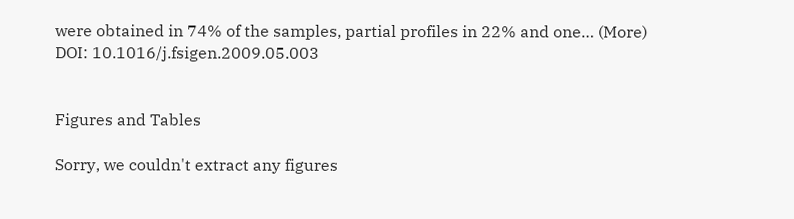were obtained in 74% of the samples, partial profiles in 22% and one… (More)
DOI: 10.1016/j.fsigen.2009.05.003


Figures and Tables

Sorry, we couldn't extract any figures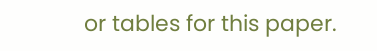or tables for this paper.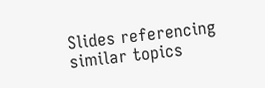Slides referencing similar topics